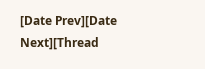[Date Prev][Date Next][Thread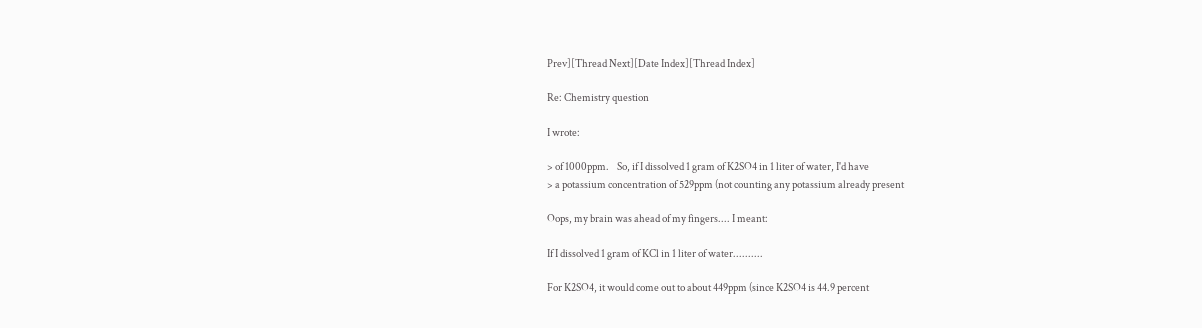Prev][Thread Next][Date Index][Thread Index]

Re: Chemistry question

I wrote:

> of 1000ppm.    So, if I dissolved 1 gram of K2SO4 in 1 liter of water, I'd have
> a potassium concentration of 529ppm (not counting any potassium already present

Oops, my brain was ahead of my fingers.... I meant:

If I dissolved 1 gram of KCl in 1 liter of water..........

For K2SO4, it would come out to about 449ppm (since K2SO4 is 44.9 percent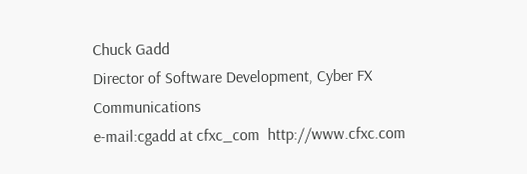Chuck Gadd
Director of Software Development, Cyber FX Communications
e-mail:cgadd at cfxc_com  http://www.cfxc.com